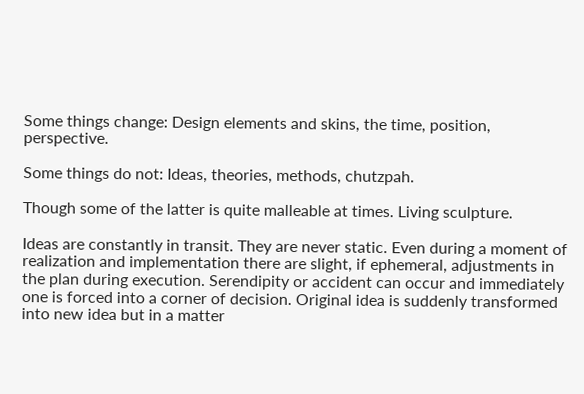Some things change: Design elements and skins, the time, position, perspective.

Some things do not: Ideas, theories, methods, chutzpah.

Though some of the latter is quite malleable at times. Living sculpture.

Ideas are constantly in transit. They are never static. Even during a moment of realization and implementation there are slight, if ephemeral, adjustments in the plan during execution. Serendipity or accident can occur and immediately one is forced into a corner of decision. Original idea is suddenly transformed into new idea but in a matter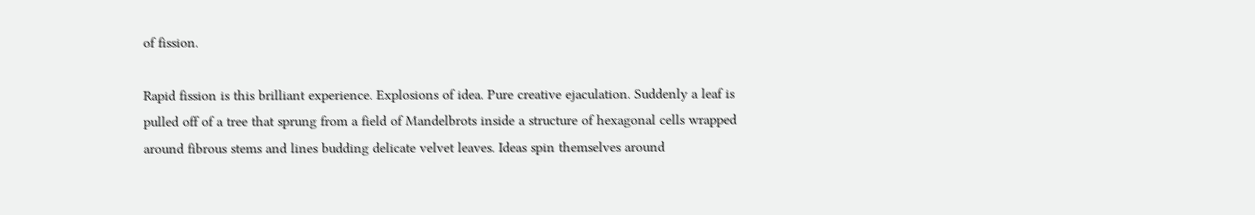of fission.

Rapid fission is this brilliant experience. Explosions of idea. Pure creative ejaculation. Suddenly a leaf is pulled off of a tree that sprung from a field of Mandelbrots inside a structure of hexagonal cells wrapped around fibrous stems and lines budding delicate velvet leaves. Ideas spin themselves around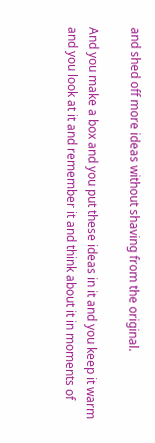and shed off more ideas without shaving from the original.

And you make a box and you put these ideas in it and you keep it warm and you look at it and remember it and think about it in moments of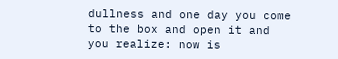dullness and one day you come to the box and open it and you realize: now is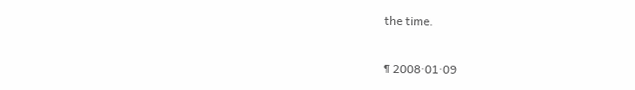the time.

¶ 2008·01·09